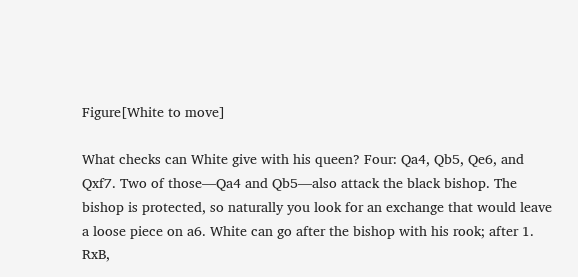Figure[White to move]

What checks can White give with his queen? Four: Qa4, Qb5, Qe6, and Qxf7. Two of those—Qa4 and Qb5—also attack the black bishop. The bishop is protected, so naturally you look for an exchange that would leave a loose piece on a6. White can go after the bishop with his rook; after 1. RxB,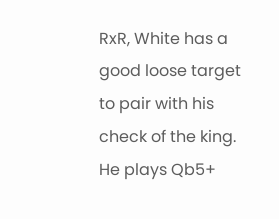RxR, White has a good loose target to pair with his check of the king. He plays Qb5+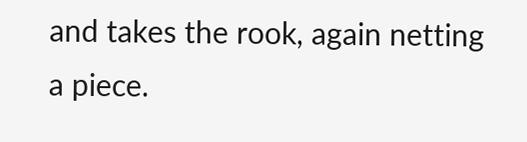and takes the rook, again netting a piece.